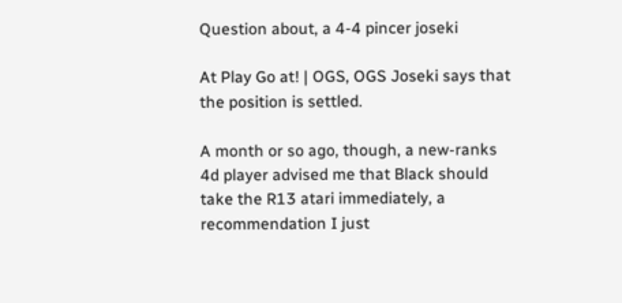Question about, a 4-4 pincer joseki

At Play Go at! | OGS, OGS Joseki says that the position is settled.

A month or so ago, though, a new-ranks 4d player advised me that Black should take the R13 atari immediately, a recommendation I just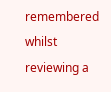remembered whilst reviewing a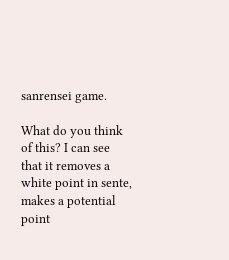sanrensei game.

What do you think of this? I can see that it removes a white point in sente, makes a potential point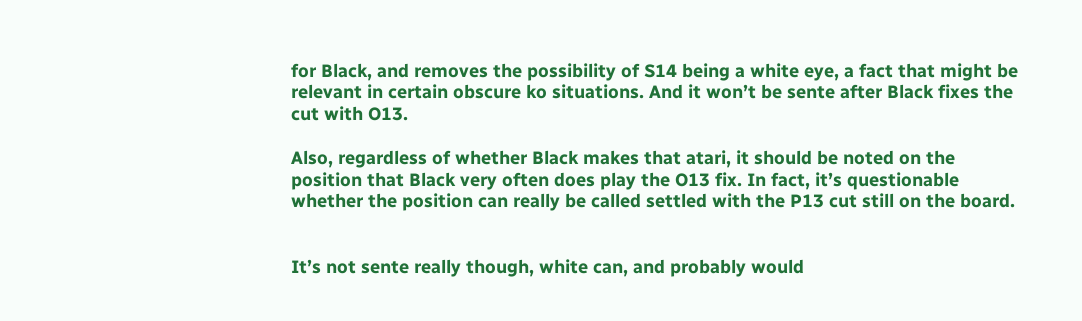for Black, and removes the possibility of S14 being a white eye, a fact that might be relevant in certain obscure ko situations. And it won’t be sente after Black fixes the cut with O13.

Also, regardless of whether Black makes that atari, it should be noted on the position that Black very often does play the O13 fix. In fact, it’s questionable whether the position can really be called settled with the P13 cut still on the board.


It’s not sente really though, white can, and probably would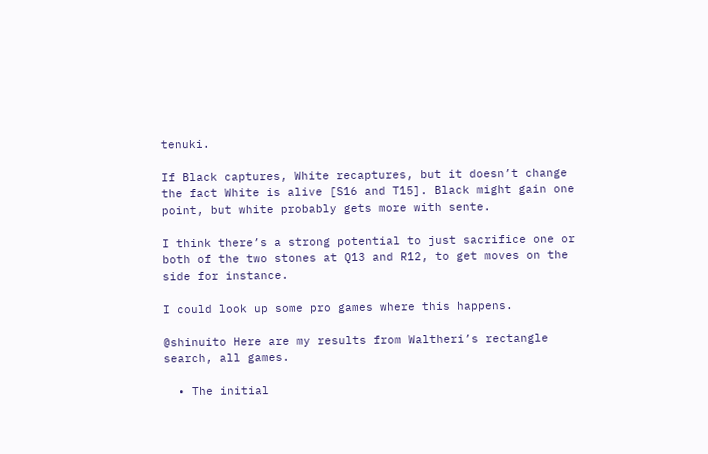tenuki.

If Black captures, White recaptures, but it doesn’t change the fact White is alive [S16 and T15]. Black might gain one point, but white probably gets more with sente.

I think there’s a strong potential to just sacrifice one or both of the two stones at Q13 and R12, to get moves on the side for instance.

I could look up some pro games where this happens.

@shinuito Here are my results from Waltheri’s rectangle search, all games.

  • The initial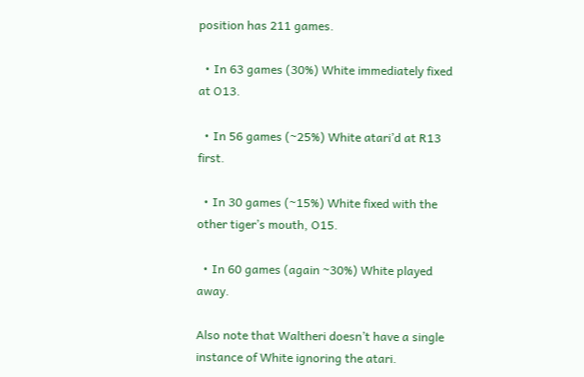position has 211 games.

  • In 63 games (30%) White immediately fixed at O13.

  • In 56 games (~25%) White atari’d at R13 first.

  • In 30 games (~15%) White fixed with the other tiger’s mouth, O15.

  • In 60 games (again ~30%) White played away.

Also note that Waltheri doesn’t have a single instance of White ignoring the atari.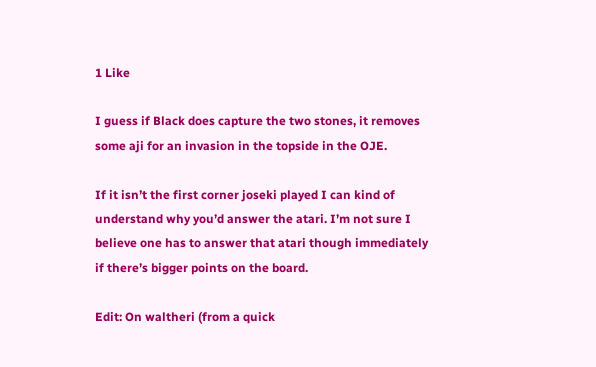1 Like

I guess if Black does capture the two stones, it removes some aji for an invasion in the topside in the OJE.

If it isn’t the first corner joseki played I can kind of understand why you’d answer the atari. I’m not sure I believe one has to answer that atari though immediately if there’s bigger points on the board.

Edit: On waltheri (from a quick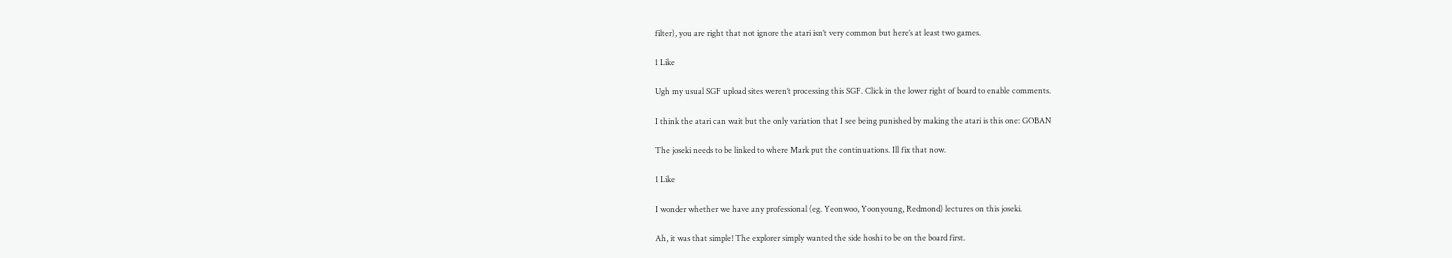filter), you are right that not ignore the atari isn’t very common but here’s at least two games.

1 Like

Ugh my usual SGF upload sites weren’t processing this SGF. Click in the lower right of board to enable comments.

I think the atari can wait but the only variation that I see being punished by making the atari is this one: GOBAN

The joseki needs to be linked to where Mark put the continuations. Ill fix that now.

1 Like

I wonder whether we have any professional (eg. Yeonwoo, Yoonyoung, Redmond) lectures on this joseki.

Ah, it was that simple! The explorer simply wanted the side hoshi to be on the board first.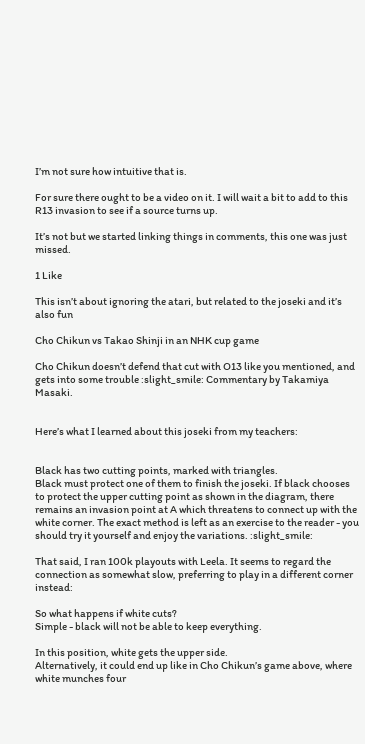I’m not sure how intuitive that is.

For sure there ought to be a video on it. I will wait a bit to add to this R13 invasion to see if a source turns up.

It’s not but we started linking things in comments, this one was just missed.

1 Like

This isn’t about ignoring the atari, but related to the joseki and it’s also fun

Cho Chikun vs Takao Shinji in an NHK cup game

Cho Chikun doesn’t defend that cut with O13 like you mentioned, and gets into some trouble :slight_smile: Commentary by Takamiya Masaki.


Here’s what I learned about this joseki from my teachers:


Black has two cutting points, marked with triangles.
Black must protect one of them to finish the joseki. If black chooses to protect the upper cutting point as shown in the diagram, there remains an invasion point at A which threatens to connect up with the white corner. The exact method is left as an exercise to the reader - you should try it yourself and enjoy the variations. :slight_smile:

That said, I ran 100k playouts with Leela. It seems to regard the connection as somewhat slow, preferring to play in a different corner instead:

So what happens if white cuts?
Simple - black will not be able to keep everything.

In this position, white gets the upper side.
Alternatively, it could end up like in Cho Chikun’s game above, where white munches four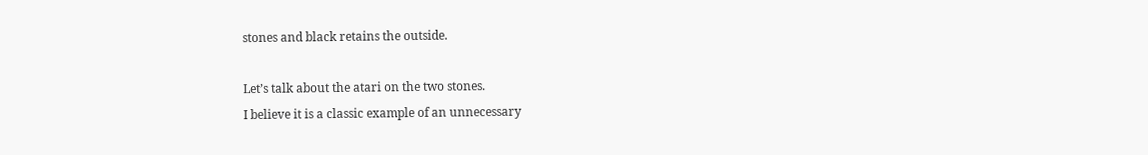stones and black retains the outside.

Let’s talk about the atari on the two stones.
I believe it is a classic example of an unnecessary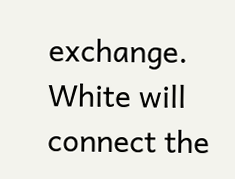exchange.
White will connect the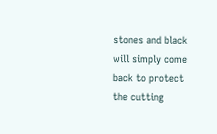stones and black will simply come back to protect the cutting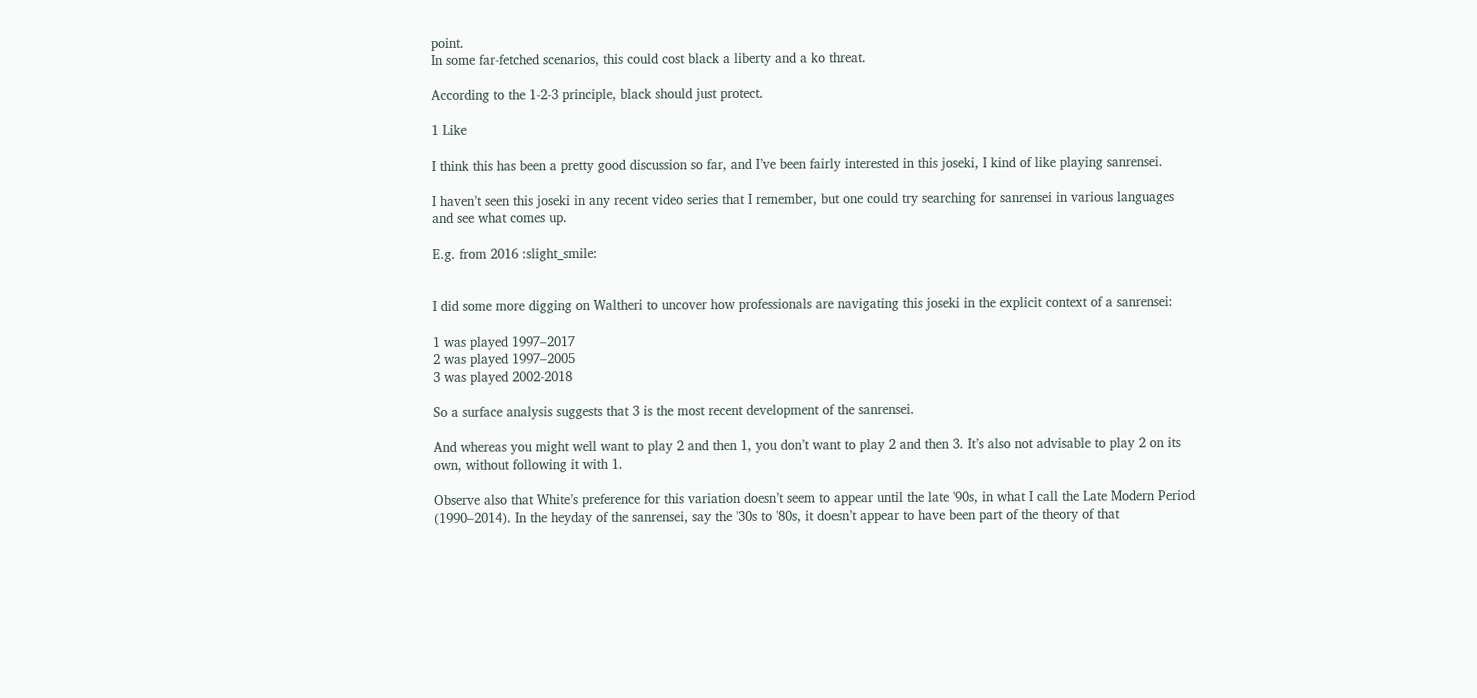point.
In some far-fetched scenarios, this could cost black a liberty and a ko threat.

According to the 1-2-3 principle, black should just protect.

1 Like

I think this has been a pretty good discussion so far, and I’ve been fairly interested in this joseki, I kind of like playing sanrensei.

I haven’t seen this joseki in any recent video series that I remember, but one could try searching for sanrensei in various languages and see what comes up.

E.g. from 2016 :slight_smile:


I did some more digging on Waltheri to uncover how professionals are navigating this joseki in the explicit context of a sanrensei:

1 was played 1997–2017
2 was played 1997–2005
3 was played 2002-2018

So a surface analysis suggests that 3 is the most recent development of the sanrensei.

And whereas you might well want to play 2 and then 1, you don’t want to play 2 and then 3. It’s also not advisable to play 2 on its own, without following it with 1.

Observe also that White’s preference for this variation doesn’t seem to appear until the late '90s, in what I call the Late Modern Period (1990–2014). In the heyday of the sanrensei, say the '30s to '80s, it doesn’t appear to have been part of the theory of that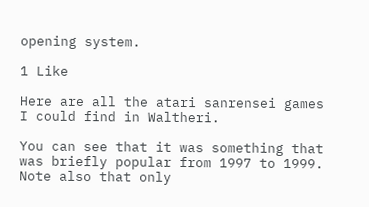opening system.

1 Like

Here are all the atari sanrensei games I could find in Waltheri.

You can see that it was something that was briefly popular from 1997 to 1999. Note also that only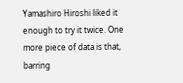Yamashiro Hiroshi liked it enough to try it twice. One more piece of data is that, barring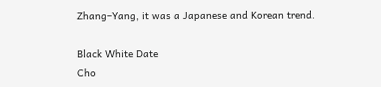Zhang–Yang, it was a Japanese and Korean trend.

Black White Date
Cho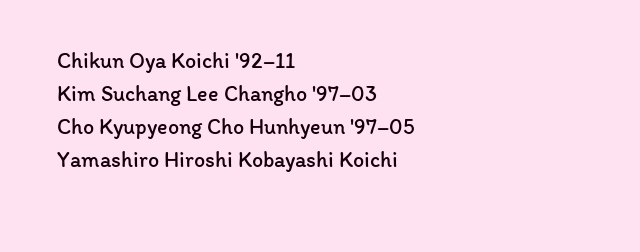Chikun Oya Koichi '92–11
Kim Suchang Lee Changho '97–03
Cho Kyupyeong Cho Hunhyeun '97–05
Yamashiro Hiroshi Kobayashi Koichi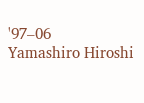'97–06
Yamashiro Hiroshi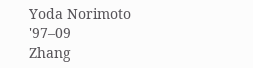Yoda Norimoto '97–09
Zhang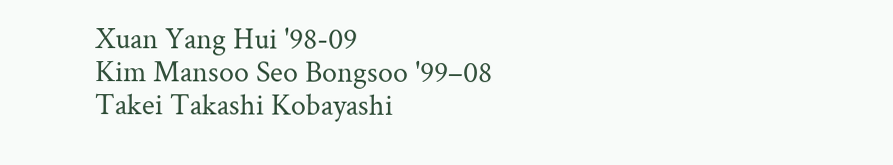Xuan Yang Hui '98-09
Kim Mansoo Seo Bongsoo '99–08
Takei Takashi Kobayashi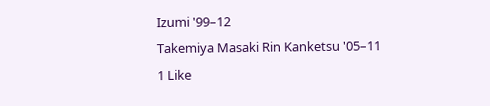Izumi '99–12
Takemiya Masaki Rin Kanketsu '05–11
1 Like